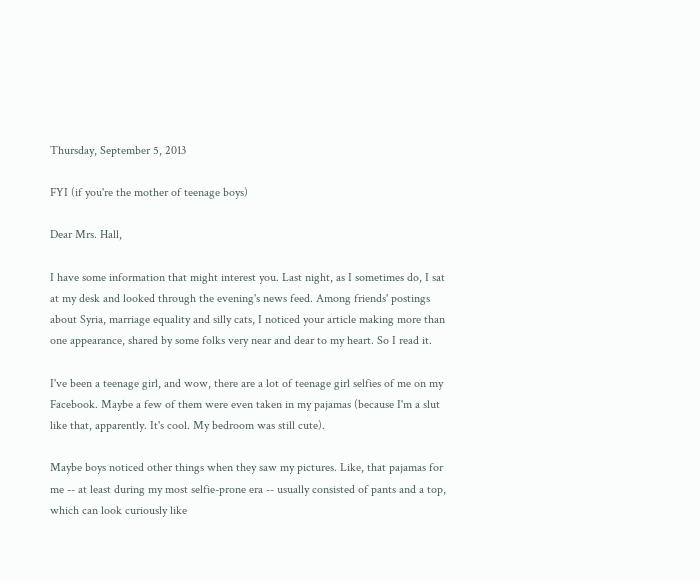Thursday, September 5, 2013

FYI (if you're the mother of teenage boys)

Dear Mrs. Hall,

I have some information that might interest you. Last night, as I sometimes do, I sat at my desk and looked through the evening's news feed. Among friends' postings about Syria, marriage equality and silly cats, I noticed your article making more than one appearance, shared by some folks very near and dear to my heart. So I read it.

I've been a teenage girl, and wow, there are a lot of teenage girl selfies of me on my Facebook. Maybe a few of them were even taken in my pajamas (because I'm a slut like that, apparently. It's cool. My bedroom was still cute).

Maybe boys noticed other things when they saw my pictures. Like, that pajamas for me -- at least during my most selfie-prone era -- usually consisted of pants and a top, which can look curiously like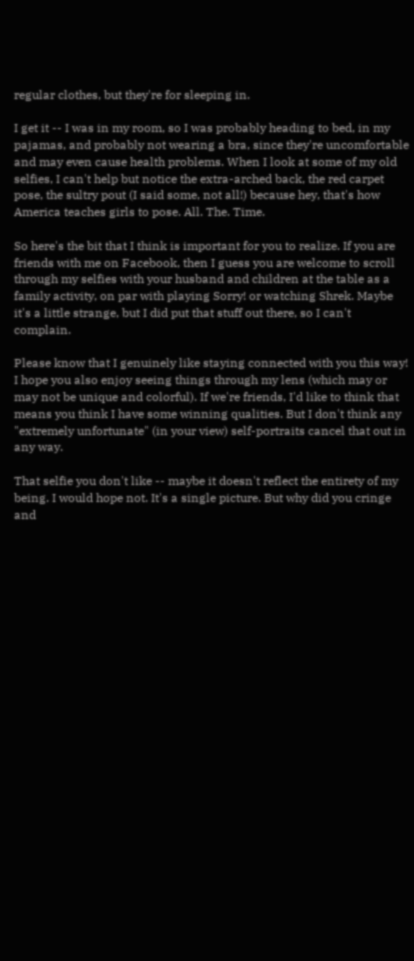regular clothes, but they're for sleeping in.

I get it -- I was in my room, so I was probably heading to bed, in my pajamas, and probably not wearing a bra, since they're uncomfortable and may even cause health problems. When I look at some of my old selfies, I can't help but notice the extra-arched back, the red carpet pose, the sultry pout (I said some, not all!) because hey, that's how America teaches girls to pose. All. The. Time.

So here's the bit that I think is important for you to realize. If you are friends with me on Facebook, then I guess you are welcome to scroll through my selfies with your husband and children at the table as a family activity, on par with playing Sorry! or watching Shrek. Maybe it's a little strange, but I did put that stuff out there, so I can't complain.

Please know that I genuinely like staying connected with you this way! I hope you also enjoy seeing things through my lens (which may or may not be unique and colorful). If we're friends, I'd like to think that means you think I have some winning qualities. But I don't think any "extremely unfortunate" (in your view) self-portraits cancel that out in any way.

That selfie you don't like -- maybe it doesn't reflect the entirety of my being. I would hope not. It's a single picture. But why did you cringe and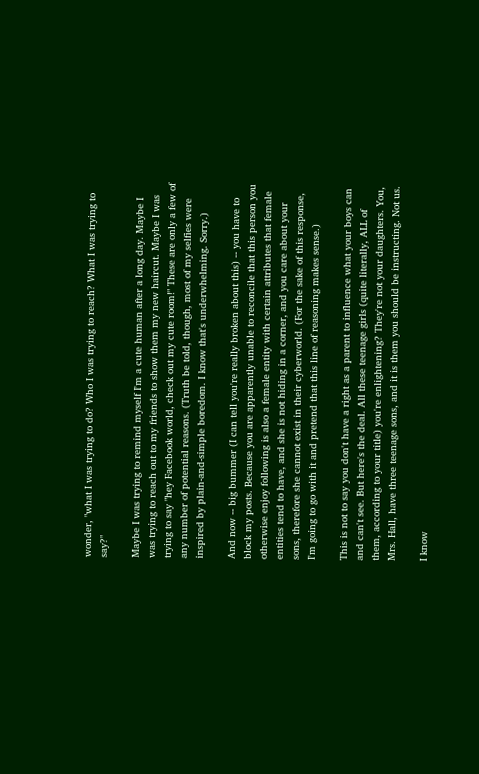wonder, "what I was trying to do? Who I was trying to reach? What I was trying to say?"

Maybe I was trying to remind myself I'm a cute human after a long day. Maybe I was trying to reach out to my friends to show them my new haircut. Maybe I was trying to say "hey Facebook world, check out my cute room!" These are only a few of any number of potential reasons. (Truth be told, though, most of my selfies were inspired by plain-and-simple boredom. I know that's underwhelming. Sorry.)

And now -- big bummer (I can tell you're really broken about this) -- you have to block my posts. Because you are apparently unable to reconcile that this person you otherwise enjoy following is also a female entity with certain attributes that female entities tend to have, and she is not hiding in a corner, and you care about your sons, therefore she cannot exist in their cyberworld. (For the sake of this response, I'm going to go with it and pretend that this line of reasoning makes sense.)

This is not to say you don't have a right as a parent to influence what your boys can and can't see. But here's the deal. All these teenage girls (quite literally, ALL of them, according to your title) you're enlightening? They're not your daughters. You, Mrs. Hall, have three teenage sons, and it is them you should be instructing. Not us.

I know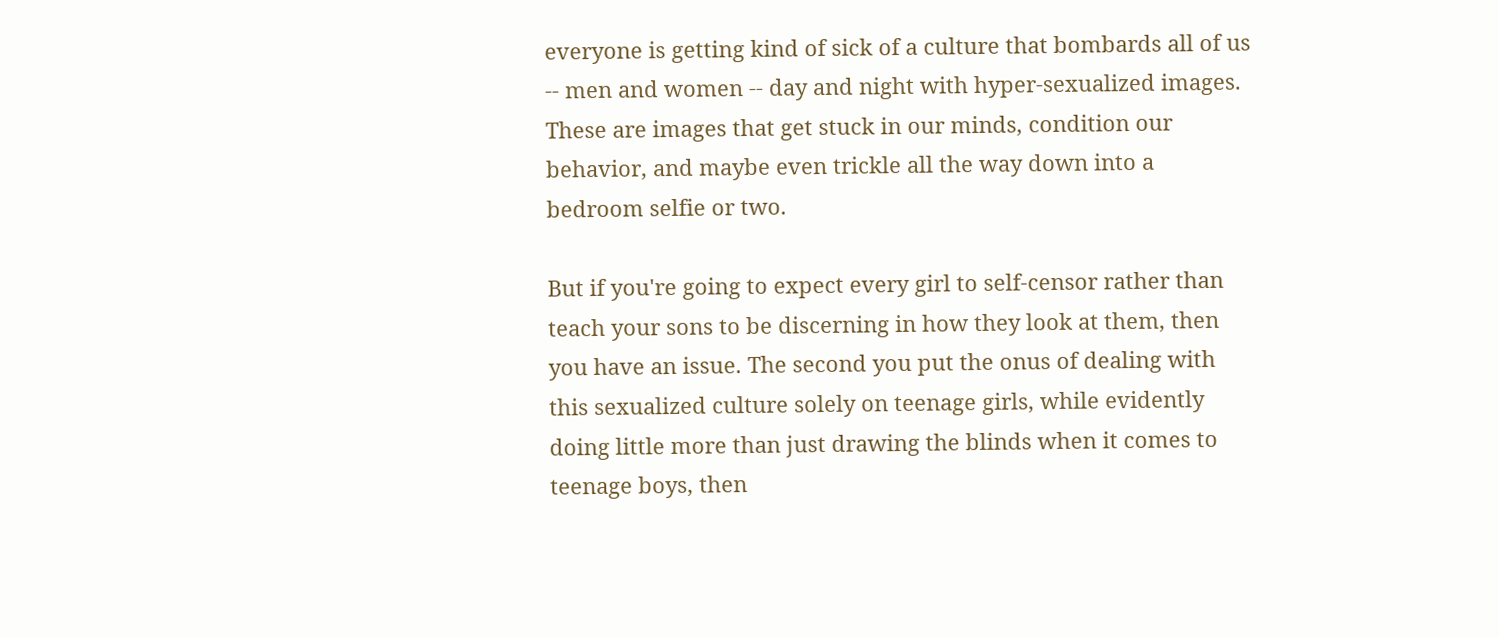everyone is getting kind of sick of a culture that bombards all of us -- men and women -- day and night with hyper-sexualized images. These are images that get stuck in our minds, condition our behavior, and maybe even trickle all the way down into a bedroom selfie or two.

But if you're going to expect every girl to self-censor rather than teach your sons to be discerning in how they look at them, then you have an issue. The second you put the onus of dealing with this sexualized culture solely on teenage girls, while evidently doing little more than just drawing the blinds when it comes to teenage boys, then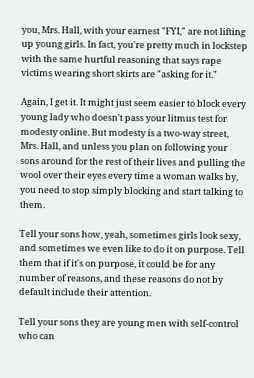you, Mrs. Hall, with your earnest "FYI," are not lifting up young girls. In fact, you're pretty much in lockstep with the same hurtful reasoning that says rape victims wearing short skirts are "asking for it."

Again, I get it. It might just seem easier to block every young lady who doesn't pass your litmus test for modesty online. But modesty is a two-way street, Mrs. Hall, and unless you plan on following your sons around for the rest of their lives and pulling the wool over their eyes every time a woman walks by, you need to stop simply blocking and start talking to them.

Tell your sons how, yeah, sometimes girls look sexy, and sometimes we even like to do it on purpose. Tell them that if it's on purpose, it could be for any number of reasons, and these reasons do not by default include their attention.

Tell your sons they are young men with self-control who can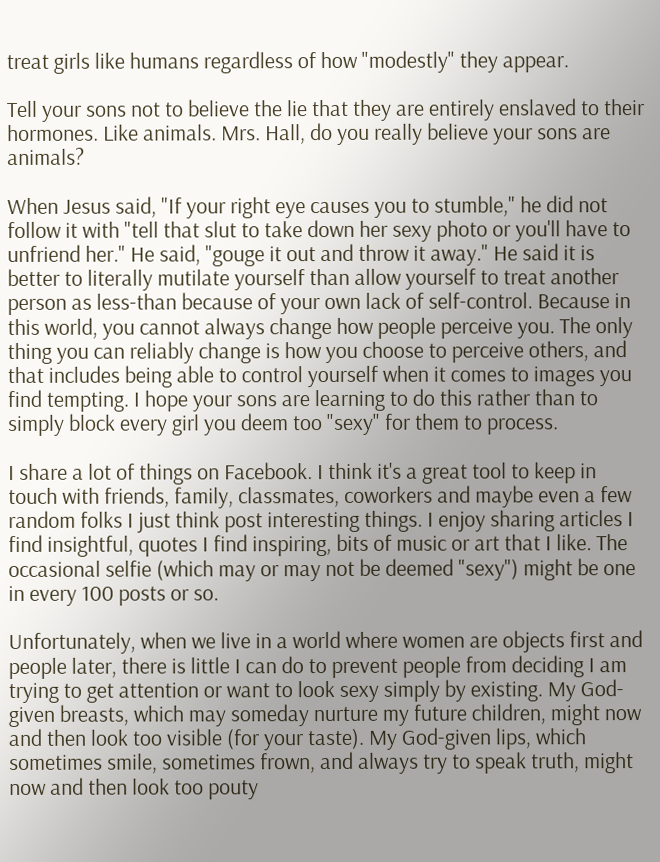treat girls like humans regardless of how "modestly" they appear.

Tell your sons not to believe the lie that they are entirely enslaved to their hormones. Like animals. Mrs. Hall, do you really believe your sons are animals?

When Jesus said, "If your right eye causes you to stumble," he did not follow it with "tell that slut to take down her sexy photo or you'll have to unfriend her." He said, "gouge it out and throw it away." He said it is better to literally mutilate yourself than allow yourself to treat another person as less-than because of your own lack of self-control. Because in this world, you cannot always change how people perceive you. The only thing you can reliably change is how you choose to perceive others, and that includes being able to control yourself when it comes to images you find tempting. I hope your sons are learning to do this rather than to simply block every girl you deem too "sexy" for them to process.

I share a lot of things on Facebook. I think it's a great tool to keep in touch with friends, family, classmates, coworkers and maybe even a few random folks I just think post interesting things. I enjoy sharing articles I find insightful, quotes I find inspiring, bits of music or art that I like. The occasional selfie (which may or may not be deemed "sexy") might be one in every 100 posts or so.

Unfortunately, when we live in a world where women are objects first and people later, there is little I can do to prevent people from deciding I am trying to get attention or want to look sexy simply by existing. My God-given breasts, which may someday nurture my future children, might now and then look too visible (for your taste). My God-given lips, which sometimes smile, sometimes frown, and always try to speak truth, might now and then look too pouty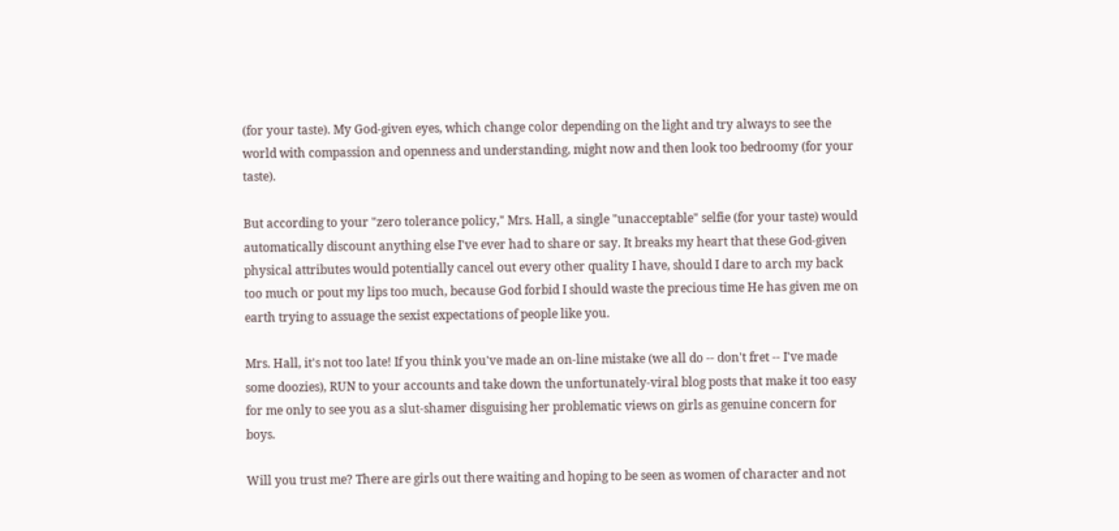(for your taste). My God-given eyes, which change color depending on the light and try always to see the world with compassion and openness and understanding, might now and then look too bedroomy (for your taste).

But according to your "zero tolerance policy," Mrs. Hall, a single "unacceptable" selfie (for your taste) would automatically discount anything else I've ever had to share or say. It breaks my heart that these God-given physical attributes would potentially cancel out every other quality I have, should I dare to arch my back too much or pout my lips too much, because God forbid I should waste the precious time He has given me on earth trying to assuage the sexist expectations of people like you.

Mrs. Hall, it's not too late! If you think you've made an on-line mistake (we all do -- don't fret -- I've made some doozies), RUN to your accounts and take down the unfortunately-viral blog posts that make it too easy for me only to see you as a slut-shamer disguising her problematic views on girls as genuine concern for boys.

Will you trust me? There are girls out there waiting and hoping to be seen as women of character and not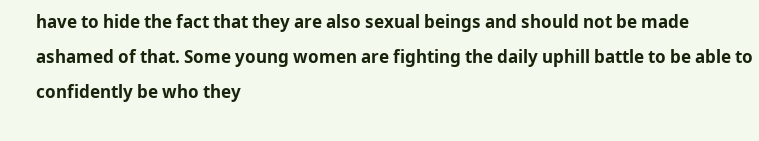have to hide the fact that they are also sexual beings and should not be made ashamed of that. Some young women are fighting the daily uphill battle to be able to confidently be who they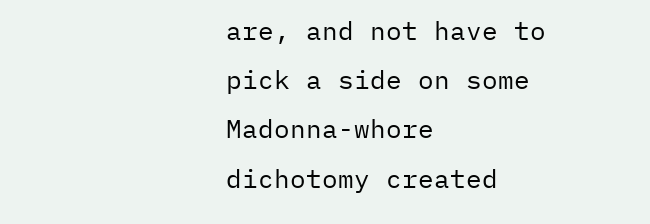are, and not have to pick a side on some Madonna-whore dichotomy created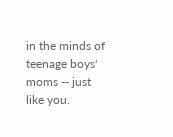in the minds of teenage boys' moms -- just like you.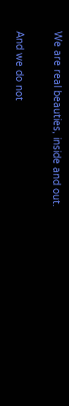We are real beauties, inside and out.

And we do not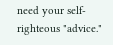need your self-righteous "advice."